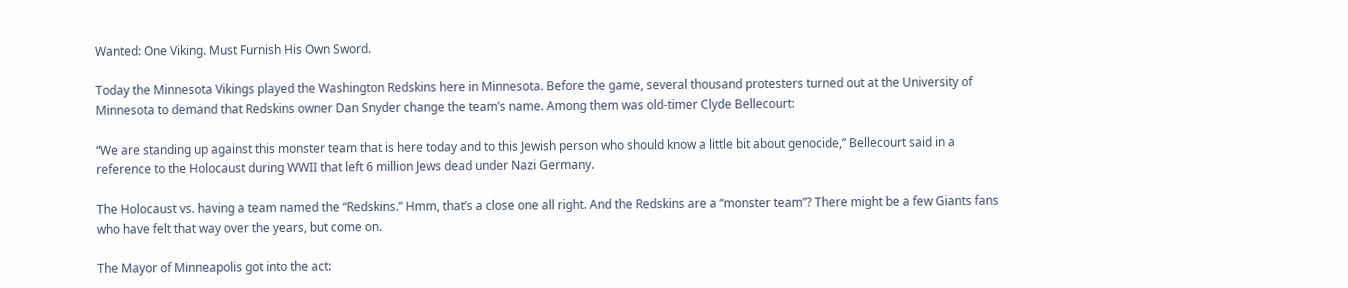Wanted: One Viking. Must Furnish His Own Sword.

Today the Minnesota Vikings played the Washington Redskins here in Minnesota. Before the game, several thousand protesters turned out at the University of Minnesota to demand that Redskins owner Dan Snyder change the team’s name. Among them was old-timer Clyde Bellecourt:

“We are standing up against this monster team that is here today and to this Jewish person who should know a little bit about genocide,” Bellecourt said in a reference to the Holocaust during WWII that left 6 million Jews dead under Nazi Germany.

The Holocaust vs. having a team named the “Redskins.” Hmm, that’s a close one all right. And the Redskins are a “monster team”? There might be a few Giants fans who have felt that way over the years, but come on.

The Mayor of Minneapolis got into the act: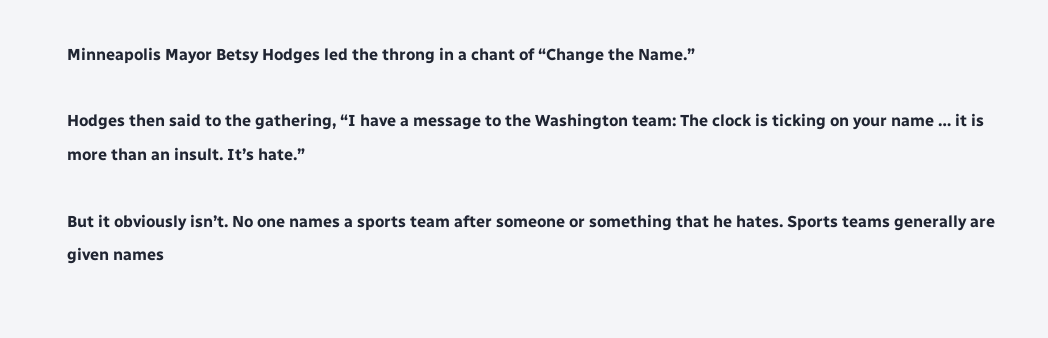Minneapolis Mayor Betsy Hodges led the throng in a chant of “Change the Name.”

Hodges then said to the gathering, “I have a message to the Washington team: The clock is ticking on your name … it is more than an insult. It’s hate.”

But it obviously isn’t. No one names a sports team after someone or something that he hates. Sports teams generally are given names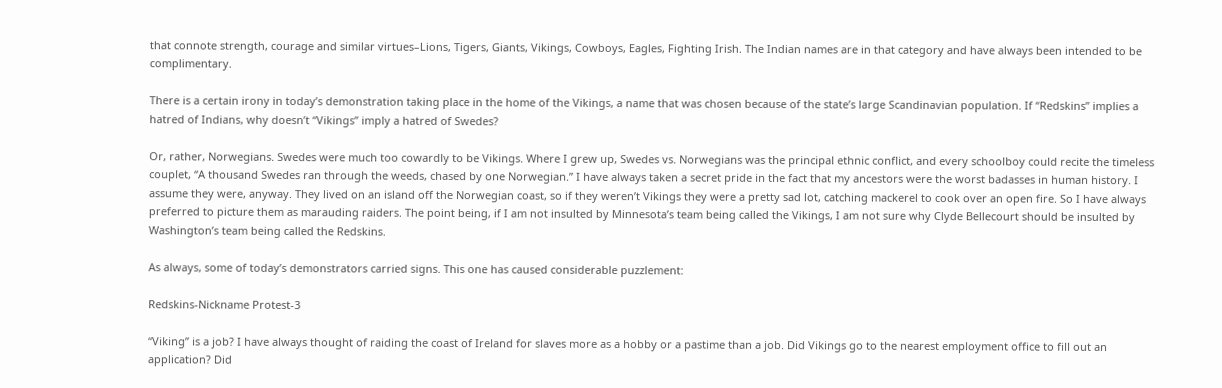that connote strength, courage and similar virtues–Lions, Tigers, Giants, Vikings, Cowboys, Eagles, Fighting Irish. The Indian names are in that category and have always been intended to be complimentary.

There is a certain irony in today’s demonstration taking place in the home of the Vikings, a name that was chosen because of the state’s large Scandinavian population. If “Redskins” implies a hatred of Indians, why doesn’t “Vikings” imply a hatred of Swedes?

Or, rather, Norwegians. Swedes were much too cowardly to be Vikings. Where I grew up, Swedes vs. Norwegians was the principal ethnic conflict, and every schoolboy could recite the timeless couplet, “A thousand Swedes ran through the weeds, chased by one Norwegian.” I have always taken a secret pride in the fact that my ancestors were the worst badasses in human history. I assume they were, anyway. They lived on an island off the Norwegian coast, so if they weren’t Vikings they were a pretty sad lot, catching mackerel to cook over an open fire. So I have always preferred to picture them as marauding raiders. The point being, if I am not insulted by Minnesota’s team being called the Vikings, I am not sure why Clyde Bellecourt should be insulted by Washington’s team being called the Redskins.

As always, some of today’s demonstrators carried signs. This one has caused considerable puzzlement:

Redskins-Nickname Protest-3

“Viking” is a job? I have always thought of raiding the coast of Ireland for slaves more as a hobby or a pastime than a job. Did Vikings go to the nearest employment office to fill out an application? Did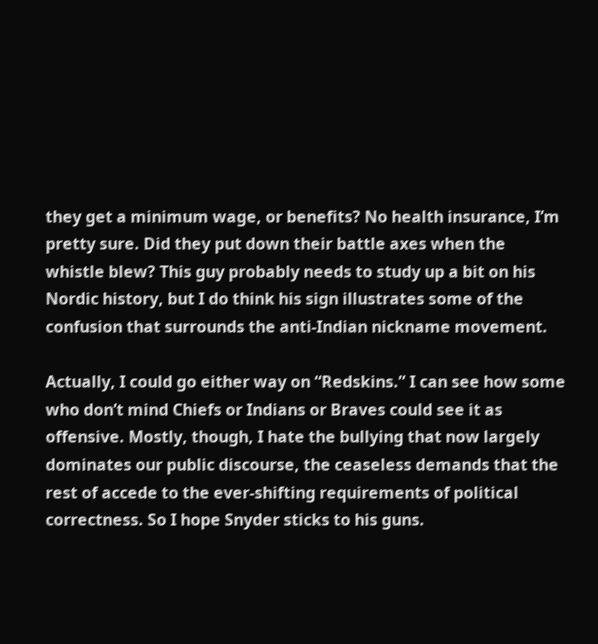they get a minimum wage, or benefits? No health insurance, I’m pretty sure. Did they put down their battle axes when the whistle blew? This guy probably needs to study up a bit on his Nordic history, but I do think his sign illustrates some of the confusion that surrounds the anti-Indian nickname movement.

Actually, I could go either way on “Redskins.” I can see how some who don’t mind Chiefs or Indians or Braves could see it as offensive. Mostly, though, I hate the bullying that now largely dominates our public discourse, the ceaseless demands that the rest of accede to the ever-shifting requirements of political correctness. So I hope Snyder sticks to his guns.